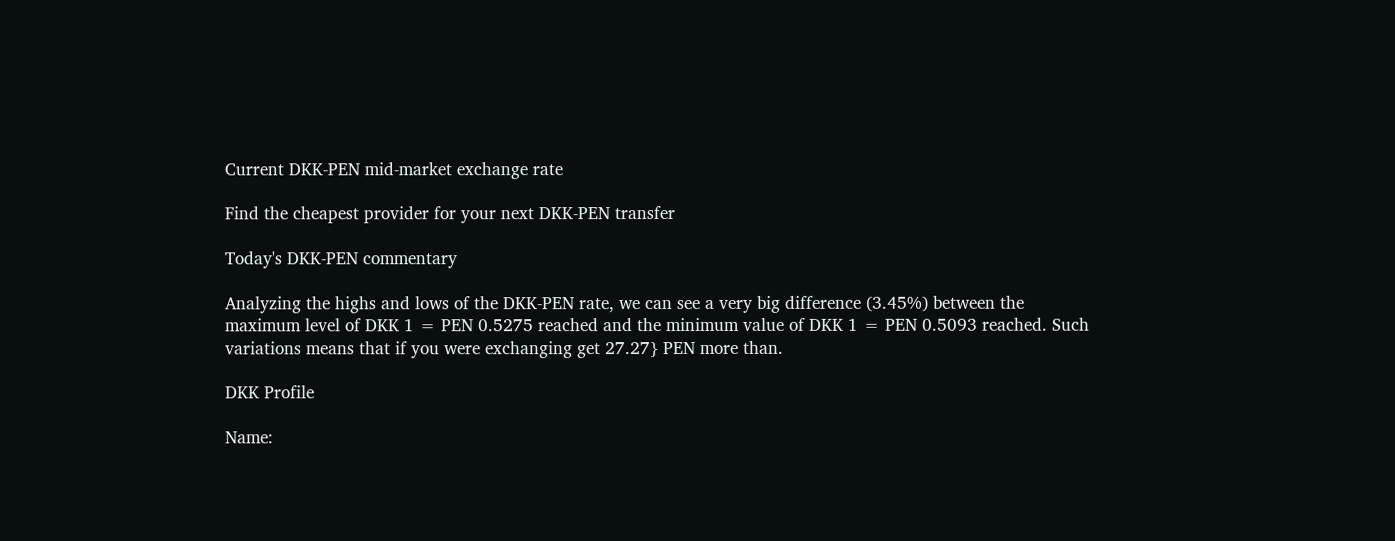Current DKK-PEN mid-market exchange rate

Find the cheapest provider for your next DKK-PEN transfer

Today's DKK-PEN commentary

Analyzing the highs and lows of the DKK-PEN rate, we can see a very big difference (3.45%) between the maximum level of DKK 1 = PEN 0.5275 reached and the minimum value of DKK 1 = PEN 0.5093 reached. Such variations means that if you were exchanging get 27.27} PEN more than.

DKK Profile

Name: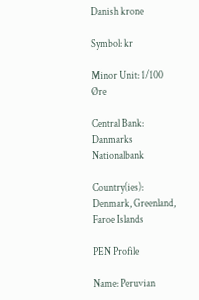Danish krone

Symbol: kr

Minor Unit: 1/100 Øre

Central Bank: Danmarks Nationalbank

Country(ies): Denmark, Greenland, Faroe Islands

PEN Profile

Name: Peruvian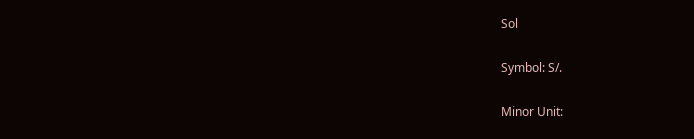Sol

Symbol: S/.

Minor Unit: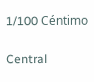1/100 Céntimo

Central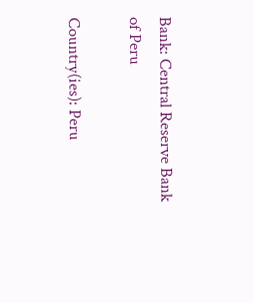Bank: Central Reserve Bank of Peru

Country(ies): Peru